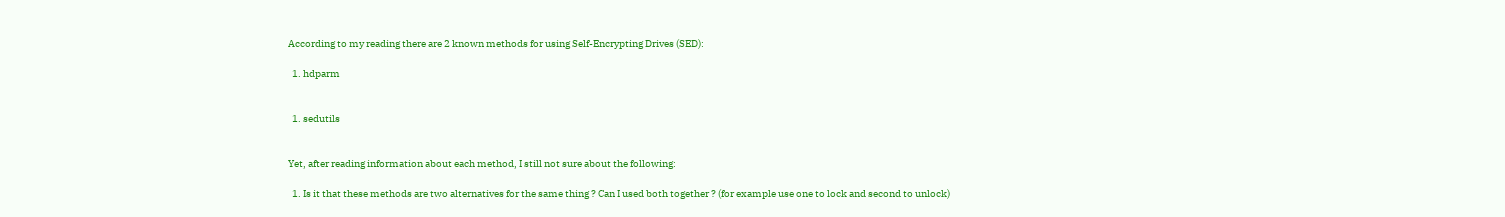According to my reading there are 2 known methods for using Self-Encrypting Drives (SED):

  1. hdparm


  1. sedutils


Yet, after reading information about each method, I still not sure about the following:

  1. Is it that these methods are two alternatives for the same thing ? Can I used both together ? (for example use one to lock and second to unlock)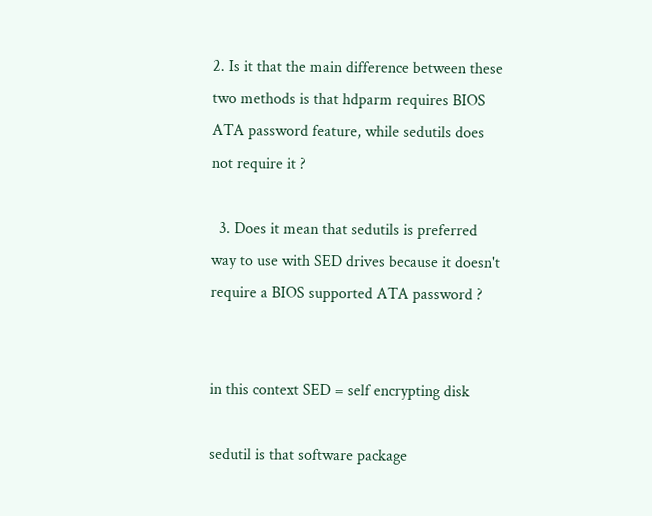2. Is it that the main difference between these two methods is that hdparm requires BIOS ATA password feature, while sedutils does not require it ?

  3. Does it mean that sedutils is preferred way to use with SED drives because it doesn't require a BIOS supported ATA password ?


in this context SED = self encrypting disk

sedutil is that software package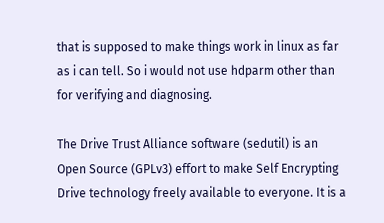that is supposed to make things work in linux as far as i can tell. So i would not use hdparm other than for verifying and diagnosing.

The Drive Trust Alliance software (sedutil) is an Open Source (GPLv3) effort to make Self Encrypting Drive technology freely available to everyone. It is a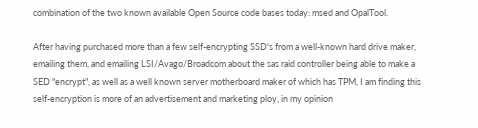combination of the two known available Open Source code bases today: msed and OpalTool.

After having purchased more than a few self-encrypting SSD's from a well-known hard drive maker, emailing them, and emailing LSI/Avago/Broadcom about the sas raid controller being able to make a SED "encrypt", as well as a well known server motherboard maker of which has TPM, I am finding this self-encryption is more of an advertisement and marketing ploy, in my opinion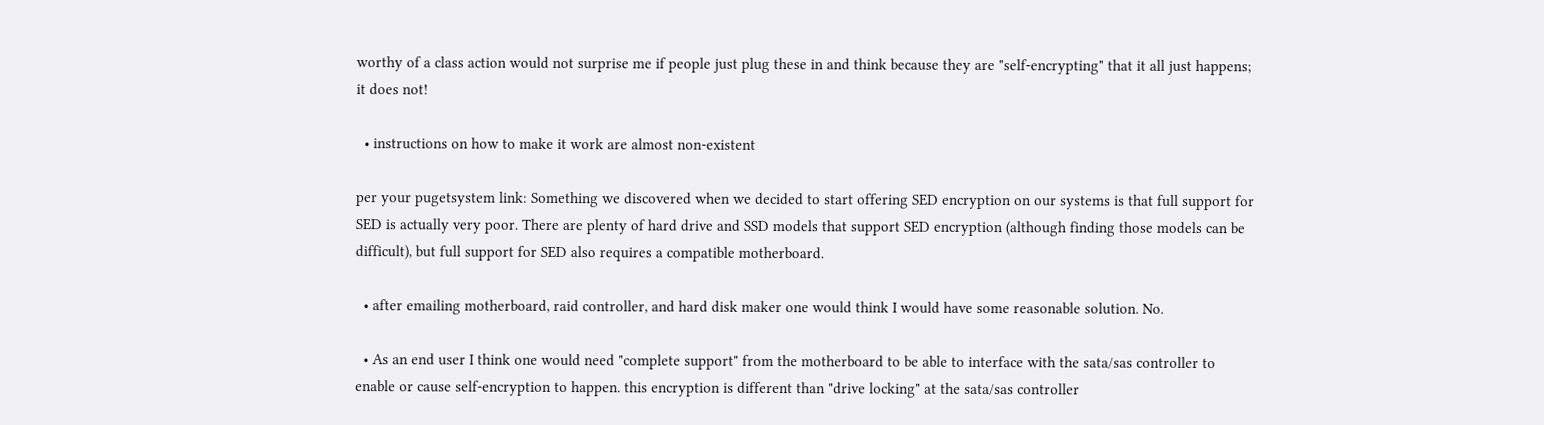worthy of a class action would not surprise me if people just plug these in and think because they are "self-encrypting" that it all just happens; it does not!

  • instructions on how to make it work are almost non-existent

per your pugetsystem link: Something we discovered when we decided to start offering SED encryption on our systems is that full support for SED is actually very poor. There are plenty of hard drive and SSD models that support SED encryption (although finding those models can be difficult), but full support for SED also requires a compatible motherboard.

  • after emailing motherboard, raid controller, and hard disk maker one would think I would have some reasonable solution. No.

  • As an end user I think one would need "complete support" from the motherboard to be able to interface with the sata/sas controller to enable or cause self-encryption to happen. this encryption is different than "drive locking" at the sata/sas controller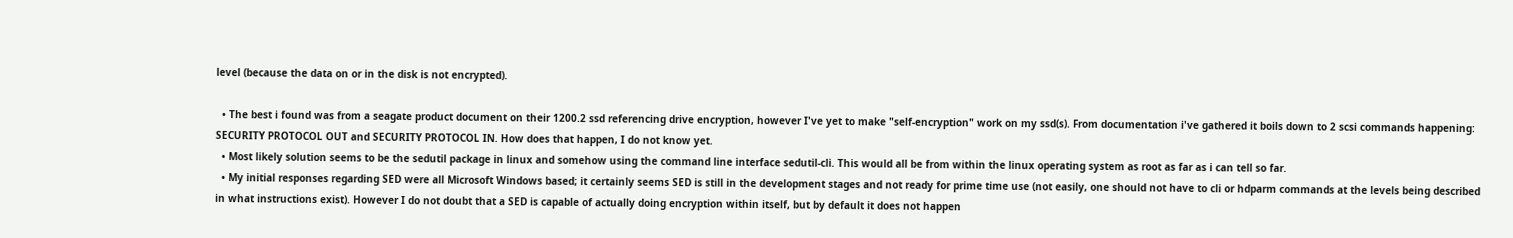level (because the data on or in the disk is not encrypted).

  • The best i found was from a seagate product document on their 1200.2 ssd referencing drive encryption, however I've yet to make "self-encryption" work on my ssd(s). From documentation i've gathered it boils down to 2 scsi commands happening: SECURITY PROTOCOL OUT and SECURITY PROTOCOL IN. How does that happen, I do not know yet.
  • Most likely solution seems to be the sedutil package in linux and somehow using the command line interface sedutil-cli. This would all be from within the linux operating system as root as far as i can tell so far.
  • My initial responses regarding SED were all Microsoft Windows based; it certainly seems SED is still in the development stages and not ready for prime time use (not easily, one should not have to cli or hdparm commands at the levels being described in what instructions exist). However I do not doubt that a SED is capable of actually doing encryption within itself, but by default it does not happen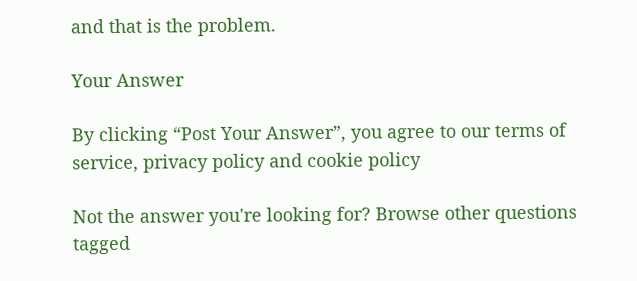and that is the problem.

Your Answer

By clicking “Post Your Answer”, you agree to our terms of service, privacy policy and cookie policy

Not the answer you're looking for? Browse other questions tagged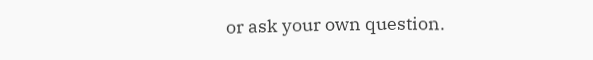or ask your own question.